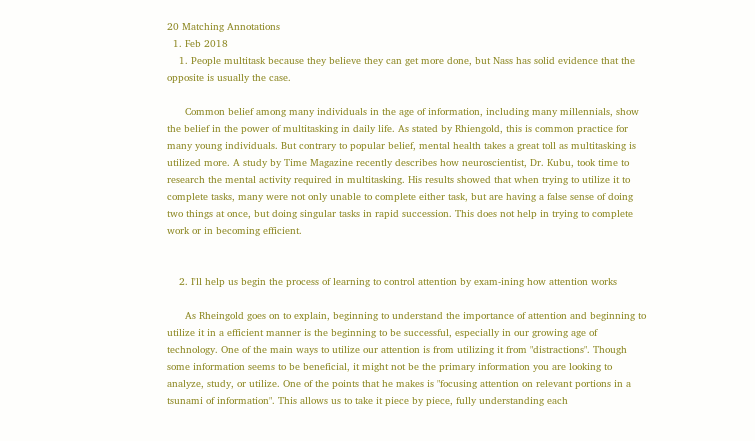20 Matching Annotations
  1. Feb 2018
    1. People multitask because they believe they can get more done, but Nass has solid evidence that the opposite is usually the case.

      Common belief among many individuals in the age of information, including many millennials, show the belief in the power of multitasking in daily life. As stated by Rhiengold, this is common practice for many young individuals. But contrary to popular belief, mental health takes a great toll as multitasking is utilized more. A study by Time Magazine recently describes how neuroscientist, Dr. Kubu, took time to research the mental activity required in multitasking. His results showed that when trying to utilize it to complete tasks, many were not only unable to complete either task, but are having a false sense of doing two things at once, but doing singular tasks in rapid succession. This does not help in trying to complete work or in becoming efficient.


    2. I'll help us begin the process of learning to control attention by exam-ining how attention works

      As Rheingold goes on to explain, beginning to understand the importance of attention and beginning to utilize it in a efficient manner is the beginning to be successful, especially in our growing age of technology. One of the main ways to utilize our attention is from utilizing it from "distractions". Though some information seems to be beneficial, it might not be the primary information you are looking to analyze, study, or utilize. One of the points that he makes is "focusing attention on relevant portions in a tsunami of information". This allows us to take it piece by piece, fully understanding each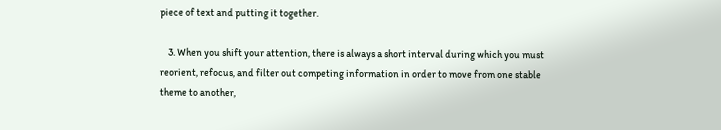piece of text and putting it together.

    3. When you shift your attention, there is always a short interval during which you must reorient, refocus, and filter out competing information in order to move from one stable theme to another,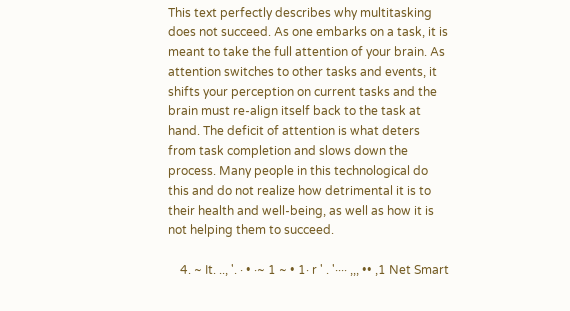This text perfectly describes why multitasking does not succeed. As one embarks on a task, it is meant to take the full attention of your brain. As attention switches to other tasks and events, it shifts your perception on current tasks and the brain must re-align itself back to the task at hand. The deficit of attention is what deters from task completion and slows down the process. Many people in this technological do this and do not realize how detrimental it is to their health and well-being, as well as how it is not helping them to succeed.

    4. ~ It. .., '. · • ·~ 1 ~ • 1· r ' . '···· ,,, •• ,1 Net Smart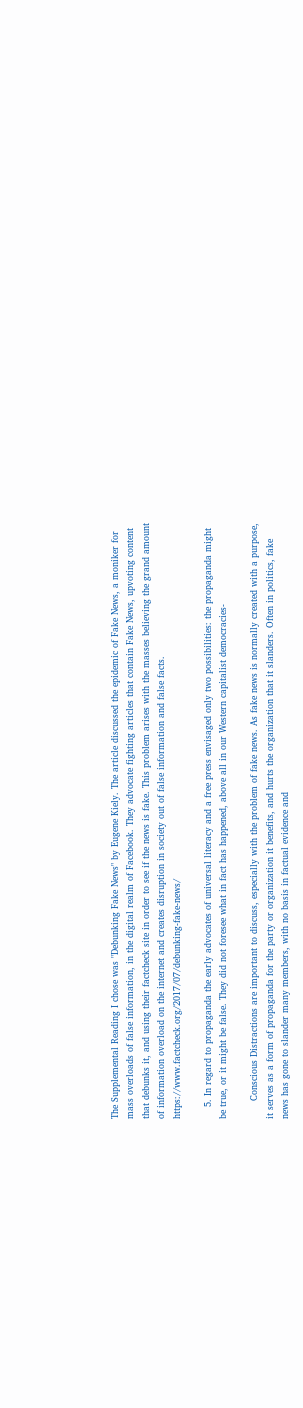The Supplemental Reading I chose was "Debunking Fake News" by Eugene Kiely. The article discussed the epidemic of Fake News, a moniker for mass overloads of false information, in the digital realm of Facebook. They advocate fighting articles that contain Fake News, upvoting content that debunks it, and using their factcheck site in order to see if the news is fake. This problem arises with the masses believing the grand amount of information overload on the internet and creates disruption in society out of false information and false facts. https://www.factcheck.org/2017/07/debunking-fake-news/

    5. In regard to propaganda the early advocates of universal literacy and a free press envisaged only two possibilities: the propaganda might be true, or it might be false. They did not foresee what in fact has happened, above all in our Western capitalist democracies-

      Conscious Distractions are important to discuss, especially with the problem of fake news. As fake news is normally created with a purpose, it serves as a form of propaganda for the party or organization it benefits, and hurts the organization that it slanders. Often in politics, fake news has gone to slander many members, with no basis in factual evidence and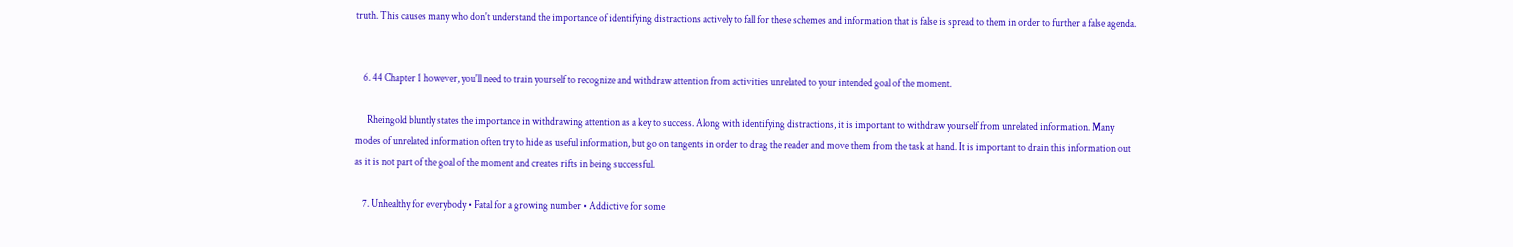truth. This causes many who don't understand the importance of identifying distractions actively to fall for these schemes and information that is false is spread to them in order to further a false agenda.


    6. 44 Chapter 1 however, you'll need to train yourself to recognize and withdraw attention from activities unrelated to your intended goal of the moment.

      Rheingold bluntly states the importance in withdrawing attention as a key to success. Along with identifying distractions, it is important to withdraw yourself from unrelated information. Many modes of unrelated information often try to hide as useful information, but go on tangents in order to drag the reader and move them from the task at hand. It is important to drain this information out as it is not part of the goal of the moment and creates rifts in being successful.

    7. Unhealthy for everybody • Fatal for a growing number • Addictive for some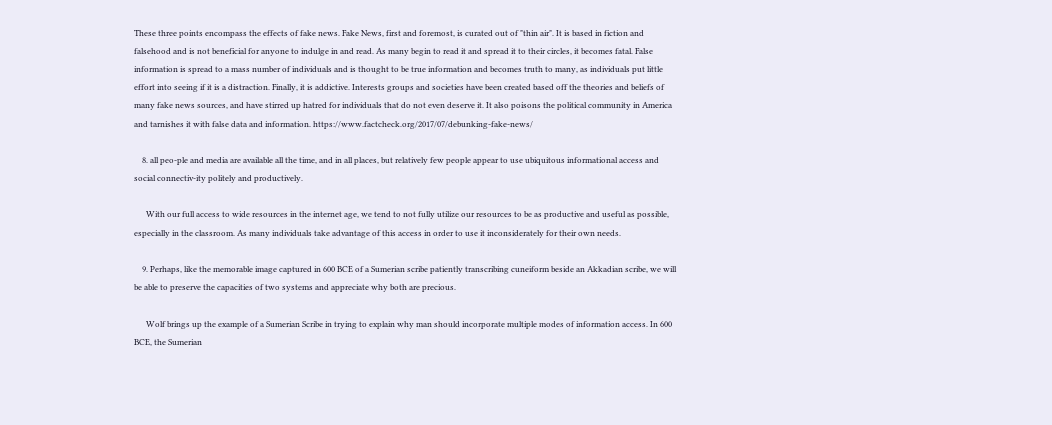These three points encompass the effects of fake news. Fake News, first and foremost, is curated out of "thin air". It is based in fiction and falsehood and is not beneficial for anyone to indulge in and read. As many begin to read it and spread it to their circles, it becomes fatal. False information is spread to a mass number of individuals and is thought to be true information and becomes truth to many, as individuals put little effort into seeing if it is a distraction. Finally, it is addictive. Interests groups and societies have been created based off the theories and beliefs of many fake news sources, and have stirred up hatred for individuals that do not even deserve it. It also poisons the political community in America and tarnishes it with false data and information. https://www.factcheck.org/2017/07/debunking-fake-news/

    8. all peo-ple and media are available all the time, and in all places, but relatively few people appear to use ubiquitous informational access and social connectiv-ity politely and productively.

      With our full access to wide resources in the internet age, we tend to not fully utilize our resources to be as productive and useful as possible, especially in the classroom. As many individuals take advantage of this access in order to use it inconsiderately for their own needs.

    9. Perhaps, like the memorable image captured in 600 BCE of a Sumerian scribe patiently transcribing cuneiform beside an Akkadian scribe, we will be able to preserve the capacities of two systems and appreciate why both are precious.

      Wolf brings up the example of a Sumerian Scribe in trying to explain why man should incorporate multiple modes of information access. In 600 BCE, the Sumerian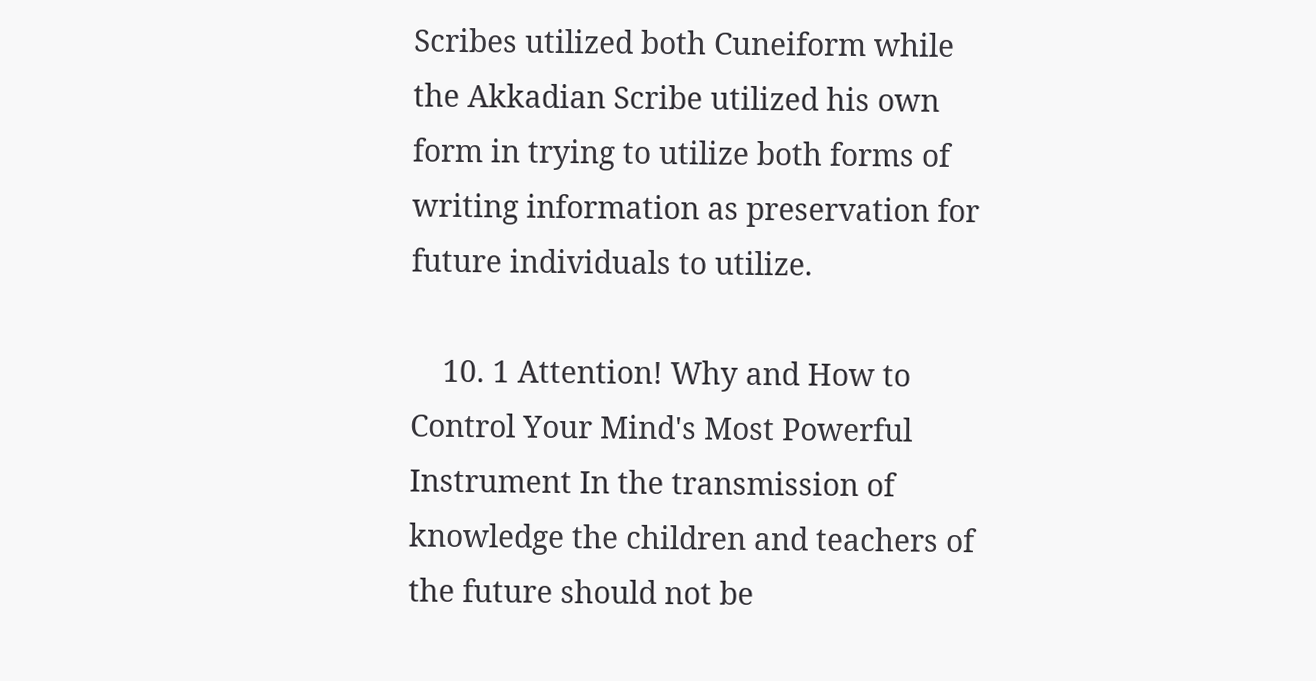Scribes utilized both Cuneiform while the Akkadian Scribe utilized his own form in trying to utilize both forms of writing information as preservation for future individuals to utilize.

    10. 1 Attention! Why and How to Control Your Mind's Most Powerful Instrument In the transmission of knowledge the children and teachers of the future should not be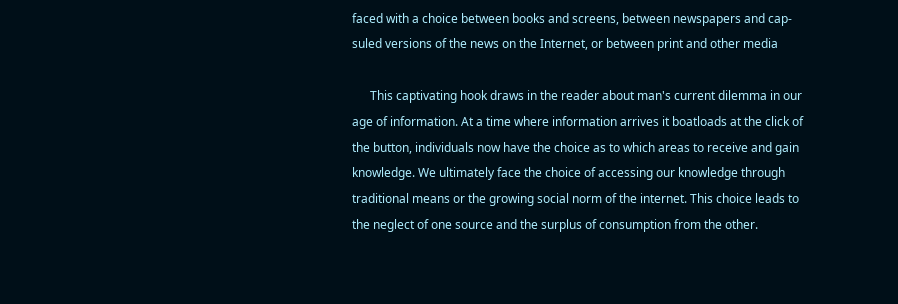faced with a choice between books and screens, between newspapers and cap-suled versions of the news on the Internet, or between print and other media

      This captivating hook draws in the reader about man's current dilemma in our age of information. At a time where information arrives it boatloads at the click of the button, individuals now have the choice as to which areas to receive and gain knowledge. We ultimately face the choice of accessing our knowledge through traditional means or the growing social norm of the internet. This choice leads to the neglect of one source and the surplus of consumption from the other.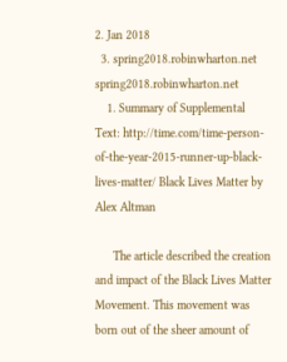2. Jan 2018
  3. spring2018.robinwharton.net spring2018.robinwharton.net
    1. Summary of Supplemental Text: http://time.com/time-person-of-the-year-2015-runner-up-black-lives-matter/ Black Lives Matter by Alex Altman

      The article described the creation and impact of the Black Lives Matter Movement. This movement was born out of the sheer amount of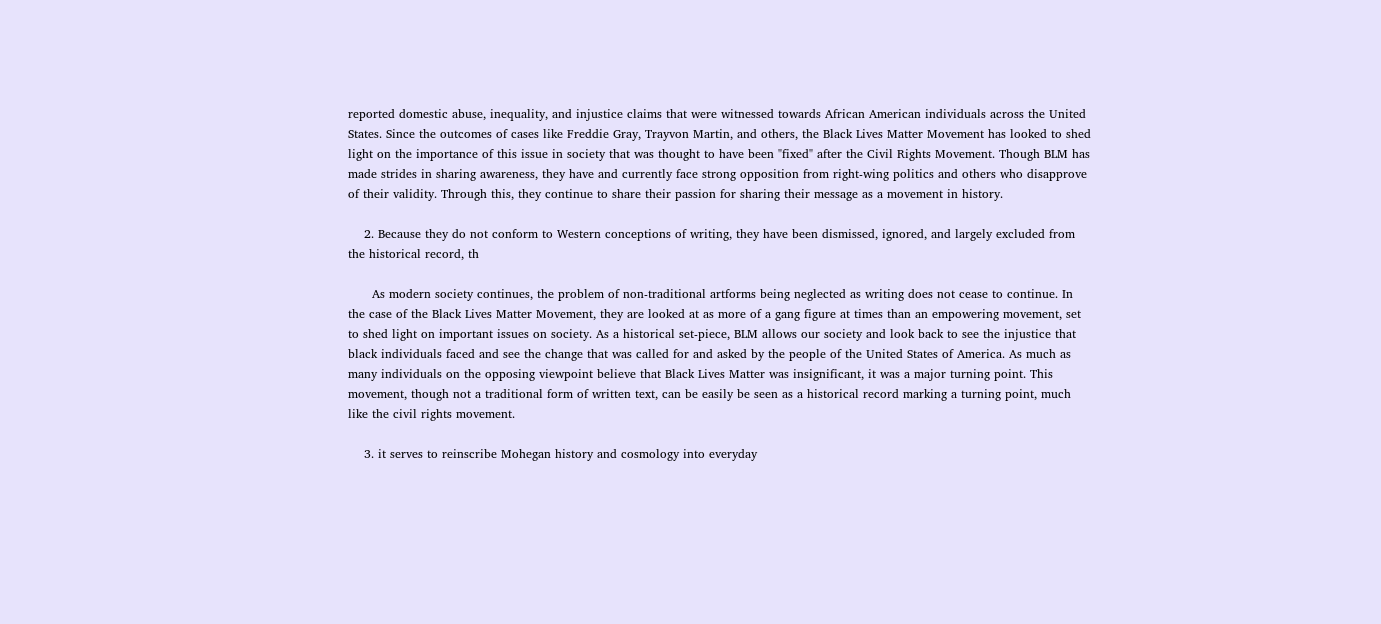reported domestic abuse, inequality, and injustice claims that were witnessed towards African American individuals across the United States. Since the outcomes of cases like Freddie Gray, Trayvon Martin, and others, the Black Lives Matter Movement has looked to shed light on the importance of this issue in society that was thought to have been "fixed" after the Civil Rights Movement. Though BLM has made strides in sharing awareness, they have and currently face strong opposition from right-wing politics and others who disapprove of their validity. Through this, they continue to share their passion for sharing their message as a movement in history.

    2. Because they do not conform to Western conceptions of writing, they have been dismissed, ignored, and largely excluded from the historical record, th

      As modern society continues, the problem of non-traditional artforms being neglected as writing does not cease to continue. In the case of the Black Lives Matter Movement, they are looked at as more of a gang figure at times than an empowering movement, set to shed light on important issues on society. As a historical set-piece, BLM allows our society and look back to see the injustice that black individuals faced and see the change that was called for and asked by the people of the United States of America. As much as many individuals on the opposing viewpoint believe that Black Lives Matter was insignificant, it was a major turning point. This movement, though not a traditional form of written text, can be easily be seen as a historical record marking a turning point, much like the civil rights movement.

    3. it serves to reinscribe Mohegan history and cosmology into everyday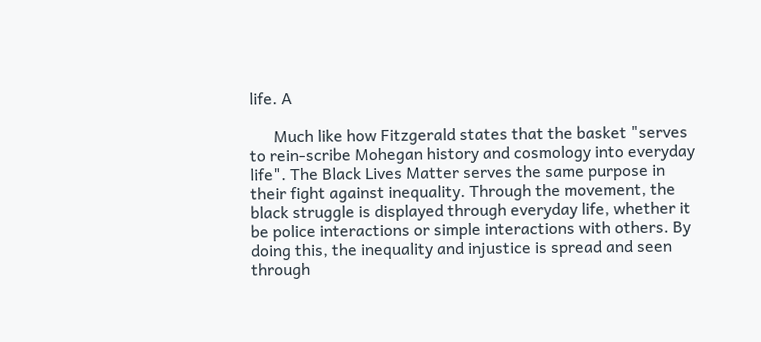life. A

      Much like how Fitzgerald states that the basket "serves to rein-scribe Mohegan history and cosmology into everyday life". The Black Lives Matter serves the same purpose in their fight against inequality. Through the movement, the black struggle is displayed through everyday life, whether it be police interactions or simple interactions with others. By doing this, the inequality and injustice is spread and seen through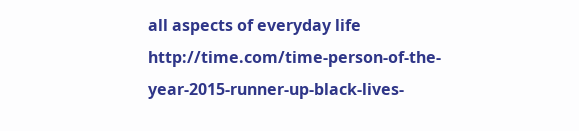all aspects of everyday life http://time.com/time-person-of-the-year-2015-runner-up-black-lives-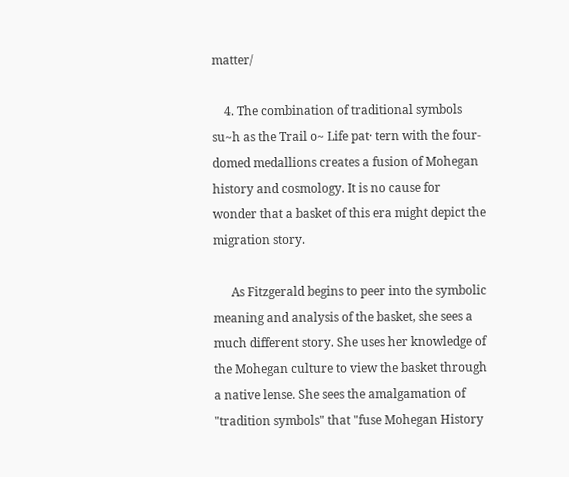matter/

    4. The combination of traditional symbols su~h as the Trail o~ Life pat· tern with the four-domed medallions creates a fusion of Mohegan history and cosmology. It is no cause for wonder that a basket of this era might depict the migration story.

      As Fitzgerald begins to peer into the symbolic meaning and analysis of the basket, she sees a much different story. She uses her knowledge of the Mohegan culture to view the basket through a native lense. She sees the amalgamation of "tradition symbols" that "fuse Mohegan History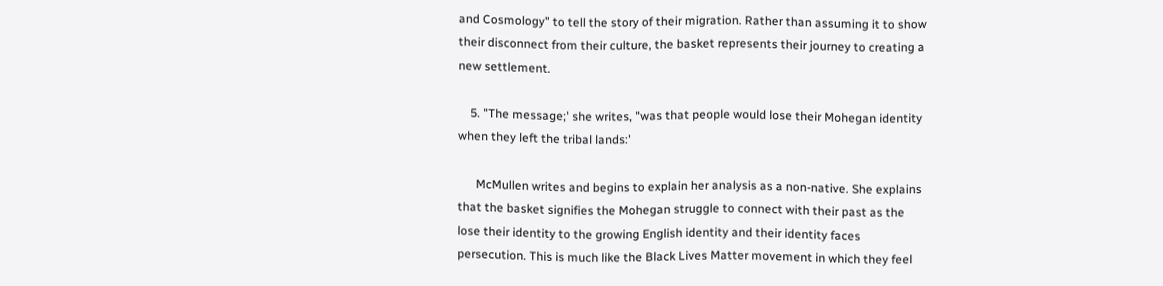and Cosmology" to tell the story of their migration. Rather than assuming it to show their disconnect from their culture, the basket represents their journey to creating a new settlement.

    5. "The message;' she writes, "was that people would lose their Mohegan identity when they left the tribal lands:'

      McMullen writes and begins to explain her analysis as a non-native. She explains that the basket signifies the Mohegan struggle to connect with their past as the lose their identity to the growing English identity and their identity faces persecution. This is much like the Black Lives Matter movement in which they feel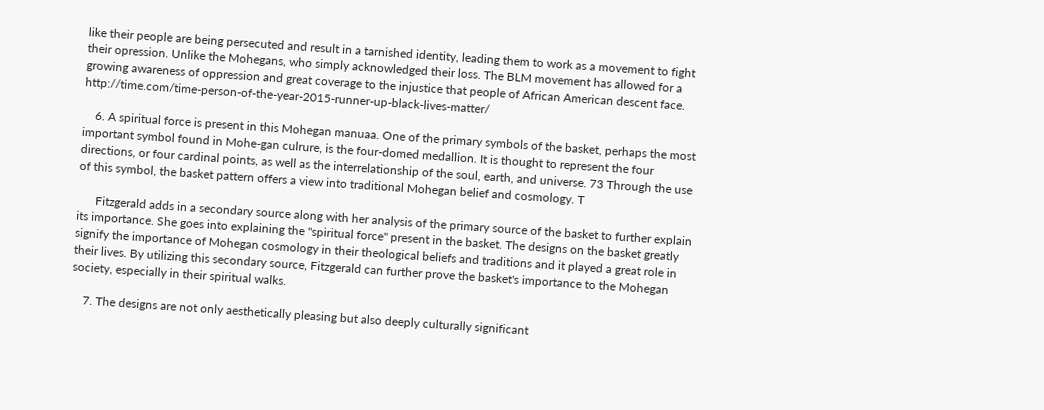like their people are being persecuted and result in a tarnished identity, leading them to work as a movement to fight their opression. Unlike the Mohegans, who simply acknowledged their loss. The BLM movement has allowed for a growing awareness of oppression and great coverage to the injustice that people of African American descent face. http://time.com/time-person-of-the-year-2015-runner-up-black-lives-matter/

    6. A spiritual force is present in this Mohegan manuaa. One of the primary symbols of the basket, perhaps the most important symbol found in Mohe-gan culrure, is the four-domed medallion. It is thought to represent the four directions, or four cardinal points, as well as the interrelationship of the soul, earth, and universe. 73 Through the use of this symbol, the basket pattern offers a view into traditional Mohegan belief and cosmology. T

      Fitzgerald adds in a secondary source along with her analysis of the primary source of the basket to further explain its importance. She goes into explaining the "spiritual force" present in the basket. The designs on the basket greatly signify the importance of Mohegan cosmology in their theological beliefs and traditions and it played a great role in their lives. By utilizing this secondary source, Fitzgerald can further prove the basket's importance to the Mohegan society, especially in their spiritual walks.

    7. The designs are not only aesthetically pleasing but also deeply culturally significant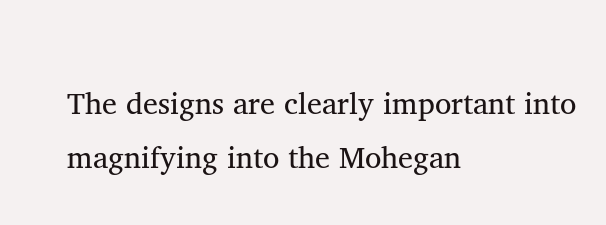The designs are clearly important into magnifying into the Mohegan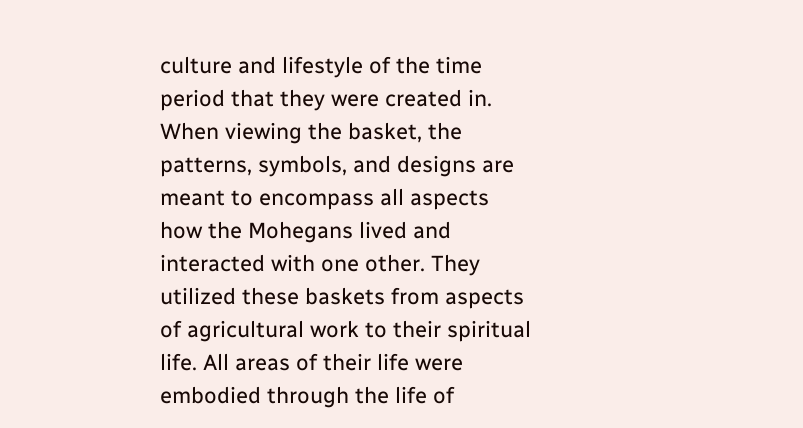culture and lifestyle of the time period that they were created in. When viewing the basket, the patterns, symbols, and designs are meant to encompass all aspects how the Mohegans lived and interacted with one other. They utilized these baskets from aspects of agricultural work to their spiritual life. All areas of their life were embodied through the life of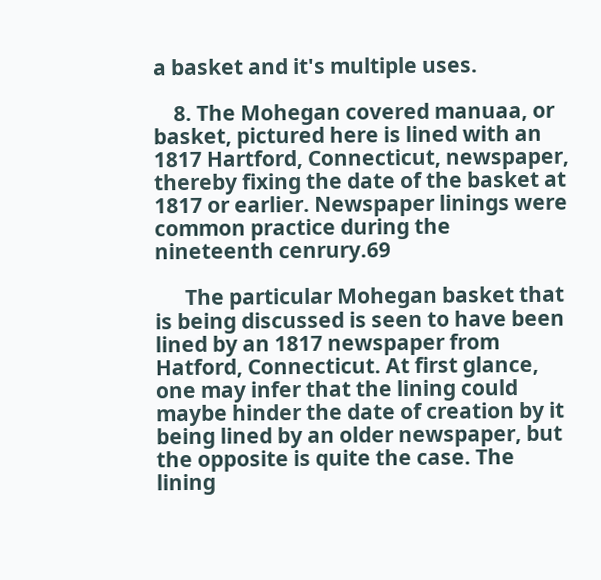a basket and it's multiple uses.

    8. The Mohegan covered manuaa, or basket, pictured here is lined with an 1817 Hartford, Connecticut, newspaper, thereby fixing the date of the basket at 1817 or earlier. Newspaper linings were common practice during the nineteenth cenrury.69

      The particular Mohegan basket that is being discussed is seen to have been lined by an 1817 newspaper from Hatford, Connecticut. At first glance, one may infer that the lining could maybe hinder the date of creation by it being lined by an older newspaper, but the opposite is quite the case. The lining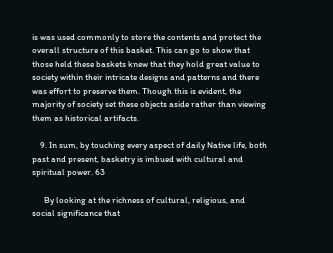is was used commonly to store the contents and protect the overall structure of this basket. This can go to show that those held these baskets knew that they hold great value to society within their intricate designs and patterns and there was effort to preserve them. Though this is evident, the majority of society set these objects aside rather than viewing them as historical artifacts.

    9. In sum, by touching every aspect of daily Native life, both past and present, basketry is imbued with cultural and spiritual power. 63

      By looking at the richness of cultural, religious, and social significance that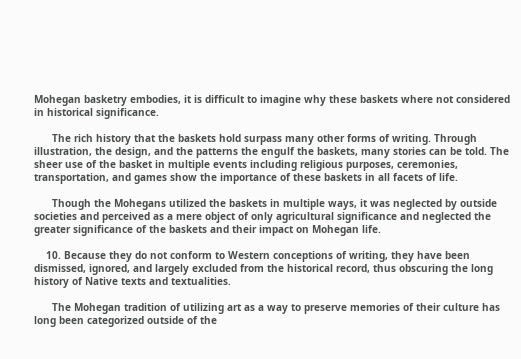Mohegan basketry embodies, it is difficult to imagine why these baskets where not considered in historical significance.

      The rich history that the baskets hold surpass many other forms of writing. Through illustration, the design, and the patterns the engulf the baskets, many stories can be told. The sheer use of the basket in multiple events including religious purposes, ceremonies, transportation, and games show the importance of these baskets in all facets of life.

      Though the Mohegans utilized the baskets in multiple ways, it was neglected by outside societies and perceived as a mere object of only agricultural significance and neglected the greater significance of the baskets and their impact on Mohegan life.

    10. Because they do not conform to Western conceptions of writing, they have been dismissed, ignored, and largely excluded from the historical record, thus obscuring the long history of Native texts and textualities.

      The Mohegan tradition of utilizing art as a way to preserve memories of their culture has long been categorized outside of the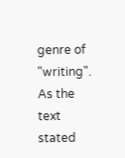genre of "writing". As the text stated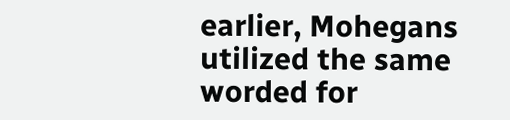earlier, Mohegans utilized the same worded for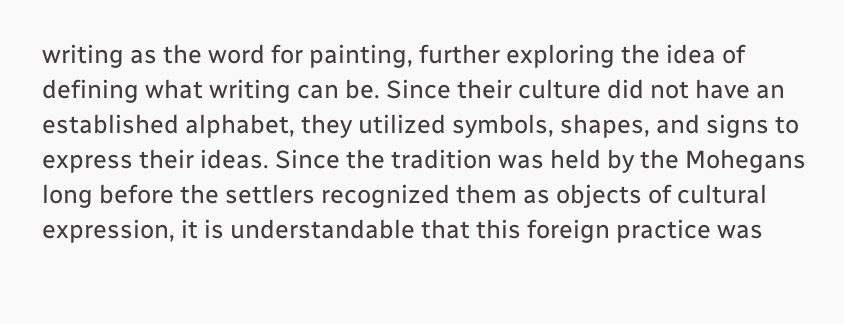writing as the word for painting, further exploring the idea of defining what writing can be. Since their culture did not have an established alphabet, they utilized symbols, shapes, and signs to express their ideas. Since the tradition was held by the Mohegans long before the settlers recognized them as objects of cultural expression, it is understandable that this foreign practice was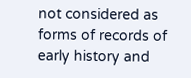not considered as forms of records of early history and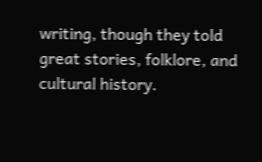writing, though they told great stories, folklore, and cultural history.